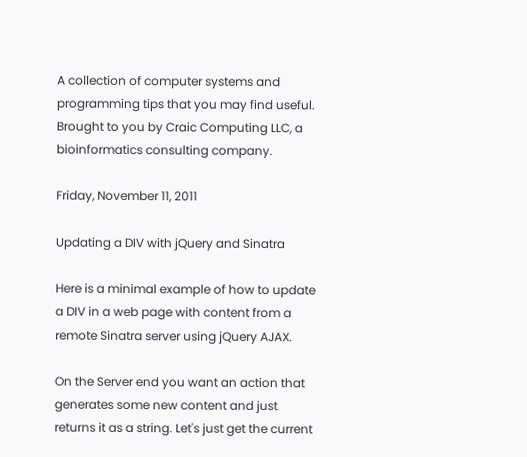A collection of computer systems and programming tips that you may find useful.
Brought to you by Craic Computing LLC, a bioinformatics consulting company.

Friday, November 11, 2011

Updating a DIV with jQuery and Sinatra

Here is a minimal example of how to update a DIV in a web page with content from a remote Sinatra server using jQuery AJAX.

On the Server end you want an action that generates some new content and just returns it as a string. Let's just get the current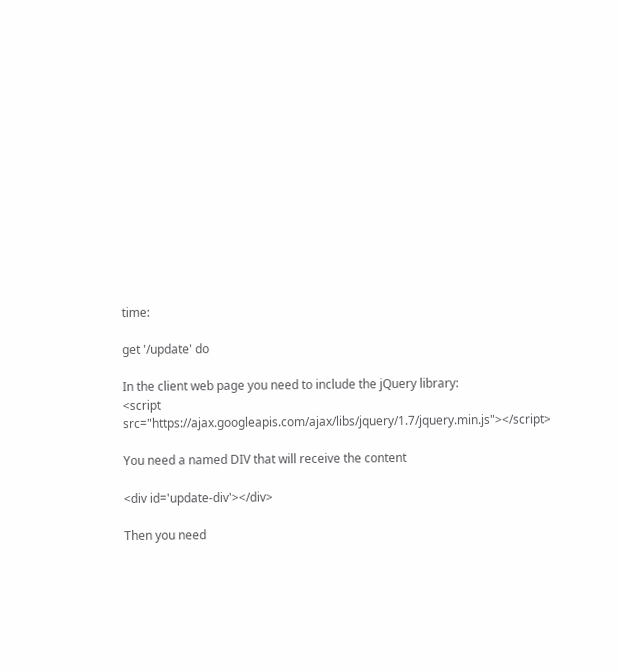time:

get '/update' do

In the client web page you need to include the jQuery library:
<script src="https://ajax.googleapis.com/ajax/libs/jquery/1.7/jquery.min.js"></script>

You need a named DIV that will receive the content

<div id='update-div'></div>

Then you need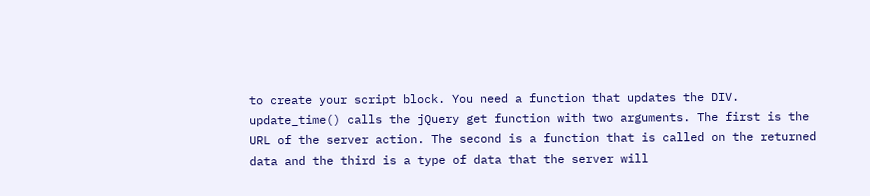to create your script block. You need a function that updates the DIV. update_time() calls the jQuery get function with two arguments. The first is the URL of the server action. The second is a function that is called on the returned data and the third is a type of data that the server will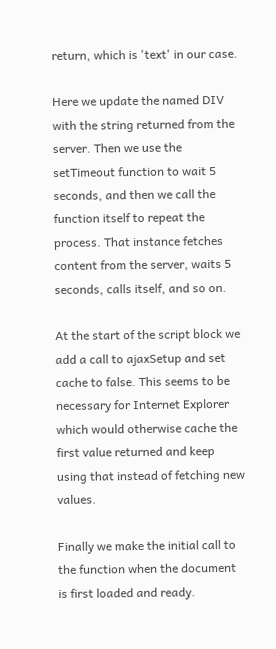return, which is 'text' in our case.

Here we update the named DIV with the string returned from the server. Then we use the setTimeout function to wait 5 seconds, and then we call the function itself to repeat the process. That instance fetches content from the server, waits 5 seconds, calls itself, and so on.

At the start of the script block we add a call to ajaxSetup and set cache to false. This seems to be necessary for Internet Explorer which would otherwise cache the first value returned and keep using that instead of fetching new values.

Finally we make the initial call to the function when the document is first loaded and ready.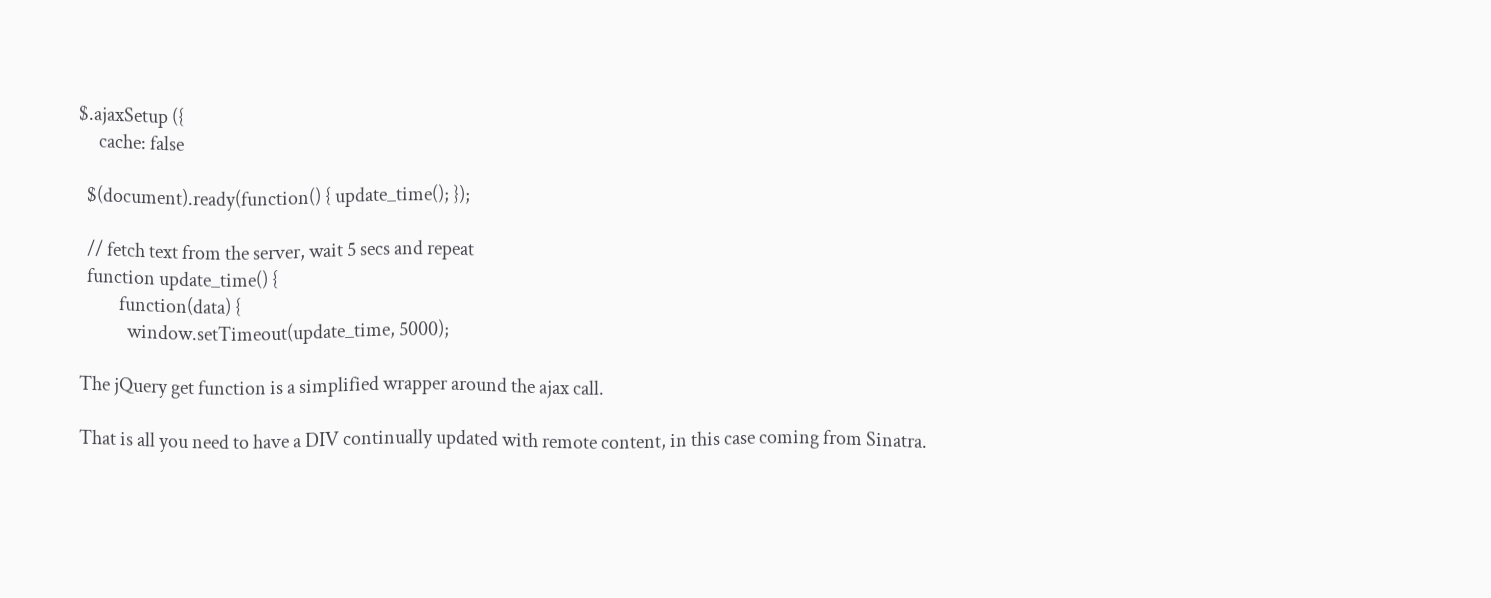$.ajaxSetup ({
     cache: false

  $(document).ready(function() { update_time(); });

  // fetch text from the server, wait 5 secs and repeat
  function update_time() {
          function(data) {
            window.setTimeout(update_time, 5000);

The jQuery get function is a simplified wrapper around the ajax call.

That is all you need to have a DIV continually updated with remote content, in this case coming from Sinatra.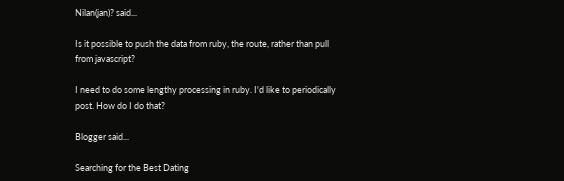Nilan(jan)? said...

Is it possible to push the data from ruby, the route, rather than pull from javascript?

I need to do some lengthy processing in ruby. I'd like to periodically post. How do I do that?

Blogger said...

Searching for the Best Dating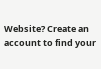Website? Create an account to find your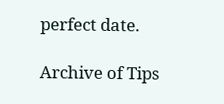perfect date.

Archive of Tips